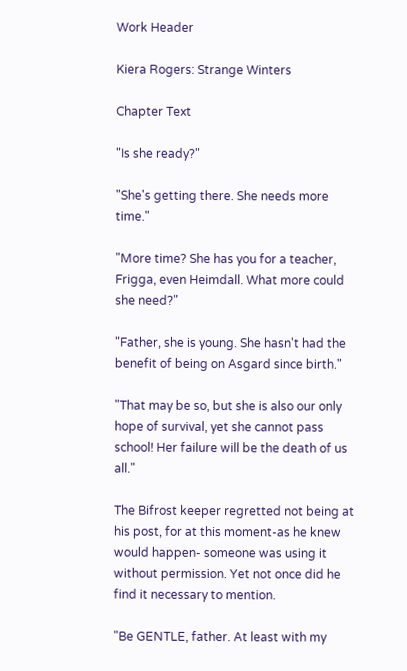Work Header

Kiera Rogers: Strange Winters

Chapter Text

"Is she ready?"

"She's getting there. She needs more time."

"More time? She has you for a teacher, Frigga, even Heimdall. What more could she need?"

"Father, she is young. She hasn't had the benefit of being on Asgard since birth."

"That may be so, but she is also our only hope of survival, yet she cannot pass school! Her failure will be the death of us all."

The Bifrost keeper regretted not being at his post, for at this moment-as he knew would happen- someone was using it without permission. Yet not once did he find it necessary to mention.

"Be GENTLE, father. At least with my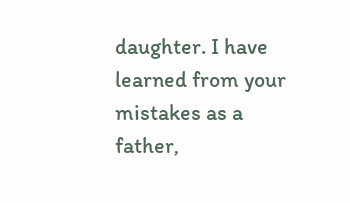daughter. I have learned from your mistakes as a father,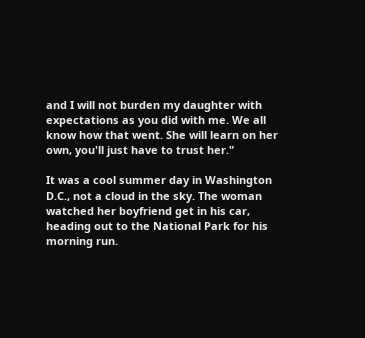and I will not burden my daughter with expectations as you did with me. We all know how that went. She will learn on her own, you'll just have to trust her."

It was a cool summer day in Washington D.C., not a cloud in the sky. The woman watched her boyfriend get in his car, heading out to the National Park for his morning run.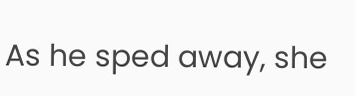As he sped away, she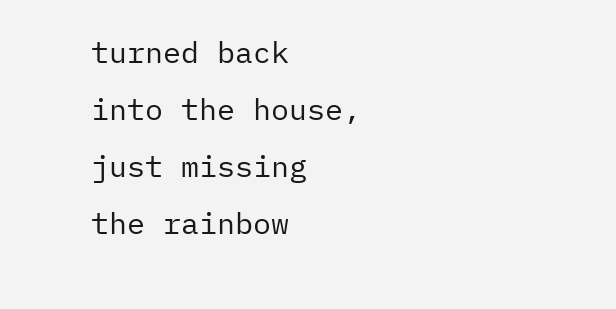turned back into the house, just missing the rainbow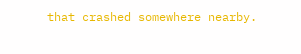that crashed somewhere nearby.